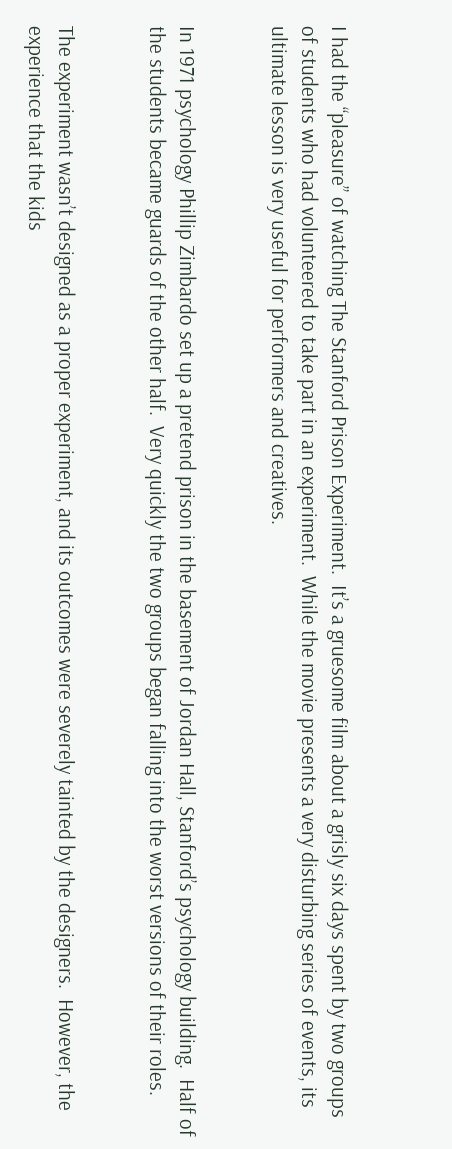I had the “pleasure” of watching The Stanford Prison Experiment.  It’s a gruesome film about a grisly six days spent by two groups of students who had volunteered to take part in an experiment.  While the movie presents a very disturbing series of events, its ultimate lesson is very useful for performers and creatives.


In 1971 psychology Phillip Zimbardo set up a pretend prison in the basement of Jordan Hall, Stanford’s psychology building.  Half of the students became guards of the other half.  Very quickly the two groups began falling into the worst versions of their roles.


The experiment wasn’t designed as a proper experiment, and its outcomes were severely tainted by the designers.  However, the experience that the kids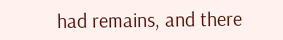had remains, and there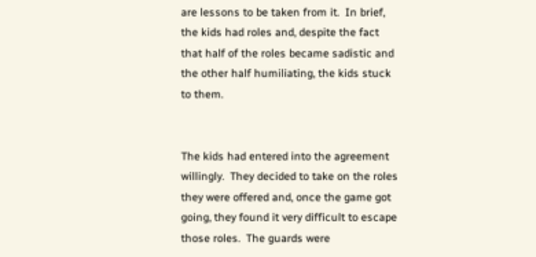are lessons to be taken from it.  In brief, the kids had roles and, despite the fact that half of the roles became sadistic and the other half humiliating, the kids stuck to them.


The kids had entered into the agreement willingly.  They decided to take on the roles they were offered and, once the game got going, they found it very difficult to escape those roles.  The guards were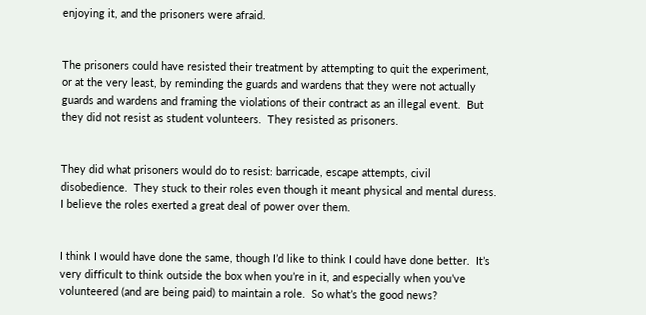enjoying it, and the prisoners were afraid.


The prisoners could have resisted their treatment by attempting to quit the experiment, or at the very least, by reminding the guards and wardens that they were not actually guards and wardens and framing the violations of their contract as an illegal event.  But they did not resist as student volunteers.  They resisted as prisoners.


They did what prisoners would do to resist: barricade, escape attempts, civil disobedience.  They stuck to their roles even though it meant physical and mental duress.  I believe the roles exerted a great deal of power over them.


I think I would have done the same, though I’d like to think I could have done better.  It’s very difficult to think outside the box when you’re in it, and especially when you’ve volunteered (and are being paid) to maintain a role.  So what’s the good news?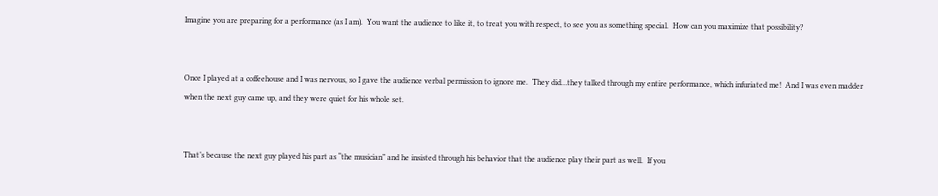Imagine you are preparing for a performance (as I am).  You want the audience to like it, to treat you with respect, to see you as something special.  How can you maximize that possibility?


Once I played at a coffeehouse and I was nervous, so I gave the audience verbal permission to ignore me.  They did…they talked through my entire performance, which infuriated me!  And I was even madder when the next guy came up, and they were quiet for his whole set.


That’s because the next guy played his part as “the musician” and he insisted through his behavior that the audience play their part as well.  If you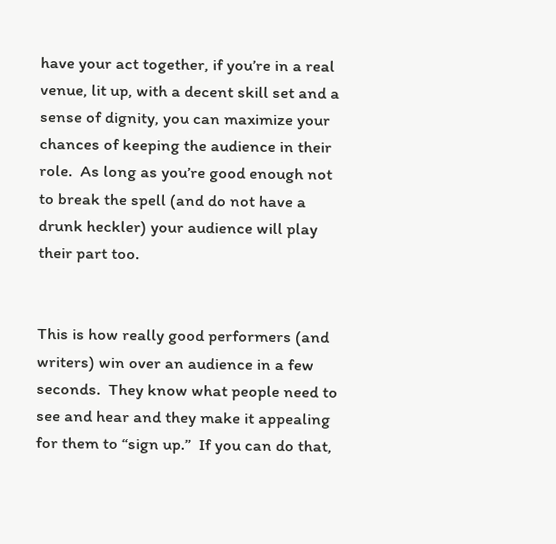have your act together, if you’re in a real venue, lit up, with a decent skill set and a sense of dignity, you can maximize your chances of keeping the audience in their role.  As long as you’re good enough not to break the spell (and do not have a drunk heckler) your audience will play their part too.


This is how really good performers (and writers) win over an audience in a few seconds.  They know what people need to see and hear and they make it appealing for them to “sign up.”  If you can do that,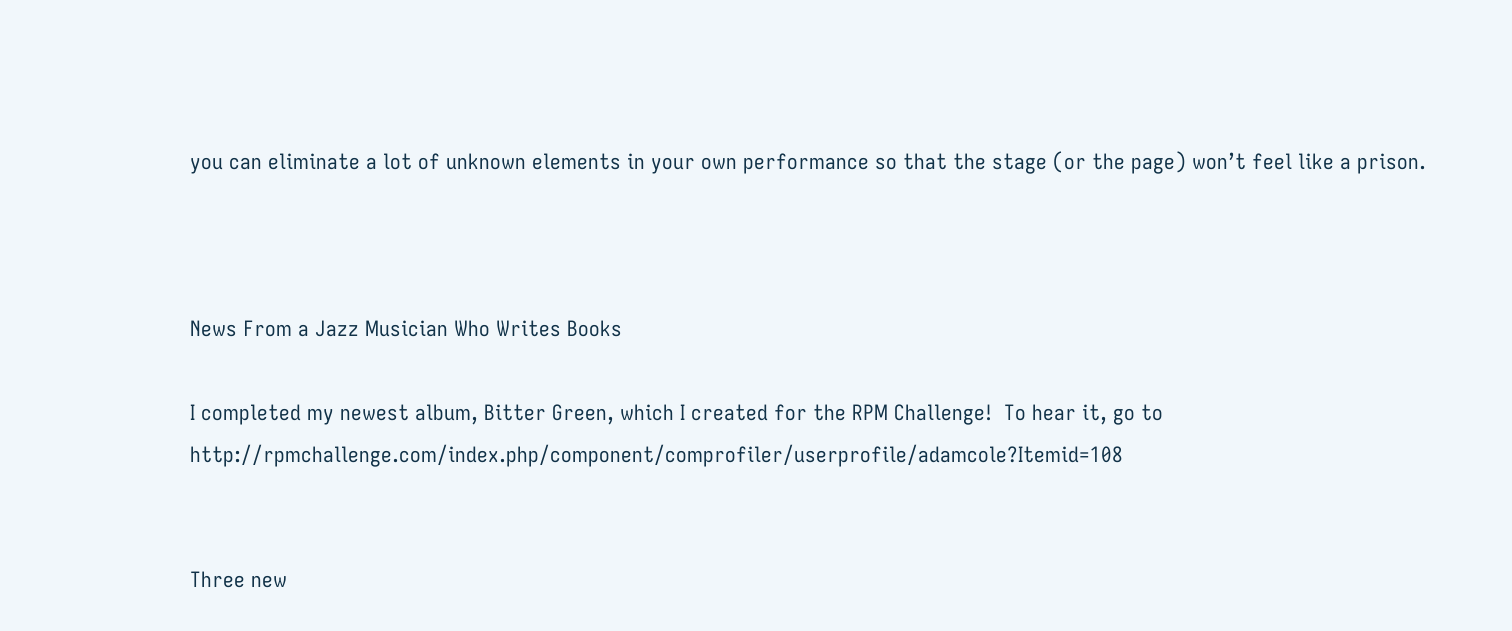you can eliminate a lot of unknown elements in your own performance so that the stage (or the page) won’t feel like a prison.



News From a Jazz Musician Who Writes Books

I completed my newest album, Bitter Green, which I created for the RPM Challenge!  To hear it, go to http://rpmchallenge.com/index.php/component/comprofiler/userprofile/adamcole?Itemid=108


Three new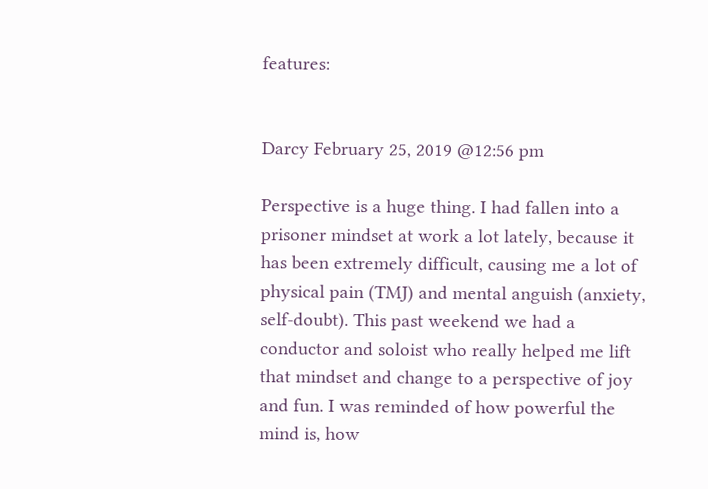features:


Darcy February 25, 2019 @12:56 pm

Perspective is a huge thing. I had fallen into a prisoner mindset at work a lot lately, because it has been extremely difficult, causing me a lot of physical pain (TMJ) and mental anguish (anxiety, self-doubt). This past weekend we had a conductor and soloist who really helped me lift that mindset and change to a perspective of joy and fun. I was reminded of how powerful the mind is, how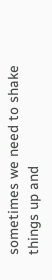sometimes we need to shake things up and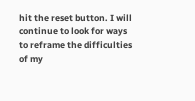hit the reset button. I will continue to look for ways to reframe the difficulties of my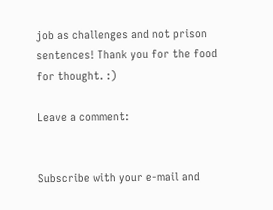job as challenges and not prison sentences! Thank you for the food for thought. :)

Leave a comment:


Subscribe with your e-mail and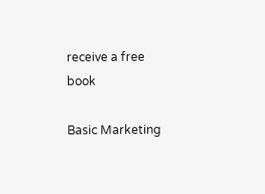receive a free book

Basic Marketing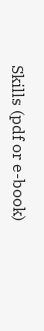Skills (pdf or e-book)